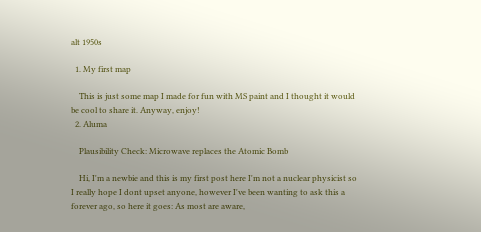alt 1950s

  1. My first map

    This is just some map I made for fun with MS paint and I thought it would be cool to share it. Anyway, enjoy!
  2. Aluma

    Plausibility Check: Microwave replaces the Atomic Bomb

    Hi, I'm a newbie and this is my first post here I'm not a nuclear physicist so I really hope I dont upset anyone, however I've been wanting to ask this a forever ago, so here it goes: As most are aware,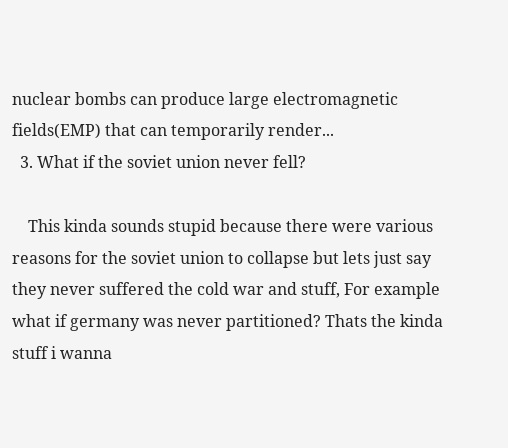nuclear bombs can produce large electromagnetic fields(EMP) that can temporarily render...
  3. What if the soviet union never fell?

    This kinda sounds stupid because there were various reasons for the soviet union to collapse but lets just say they never suffered the cold war and stuff, For example what if germany was never partitioned? Thats the kinda stuff i wanna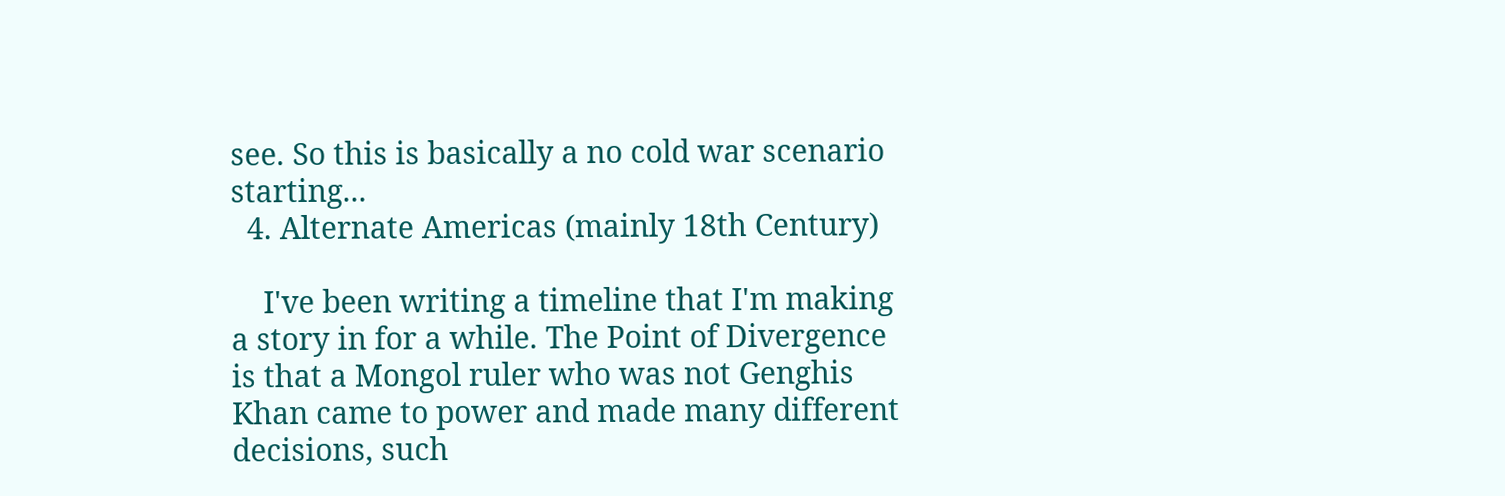see. So this is basically a no cold war scenario starting...
  4. Alternate Americas (mainly 18th Century)

    I've been writing a timeline that I'm making a story in for a while. The Point of Divergence is that a Mongol ruler who was not Genghis Khan came to power and made many different decisions, such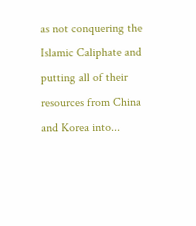as not conquering the Islamic Caliphate and putting all of their resources from China and Korea into...